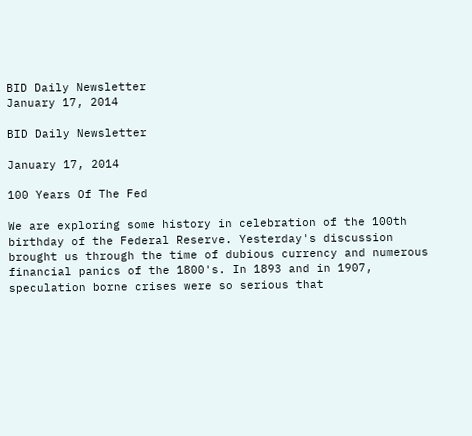BID Daily Newsletter
January 17, 2014

BID Daily Newsletter

January 17, 2014

100 Years Of The Fed

We are exploring some history in celebration of the 100th birthday of the Federal Reserve. Yesterday's discussion brought us through the time of dubious currency and numerous financial panics of the 1800's. In 1893 and in 1907, speculation borne crises were so serious that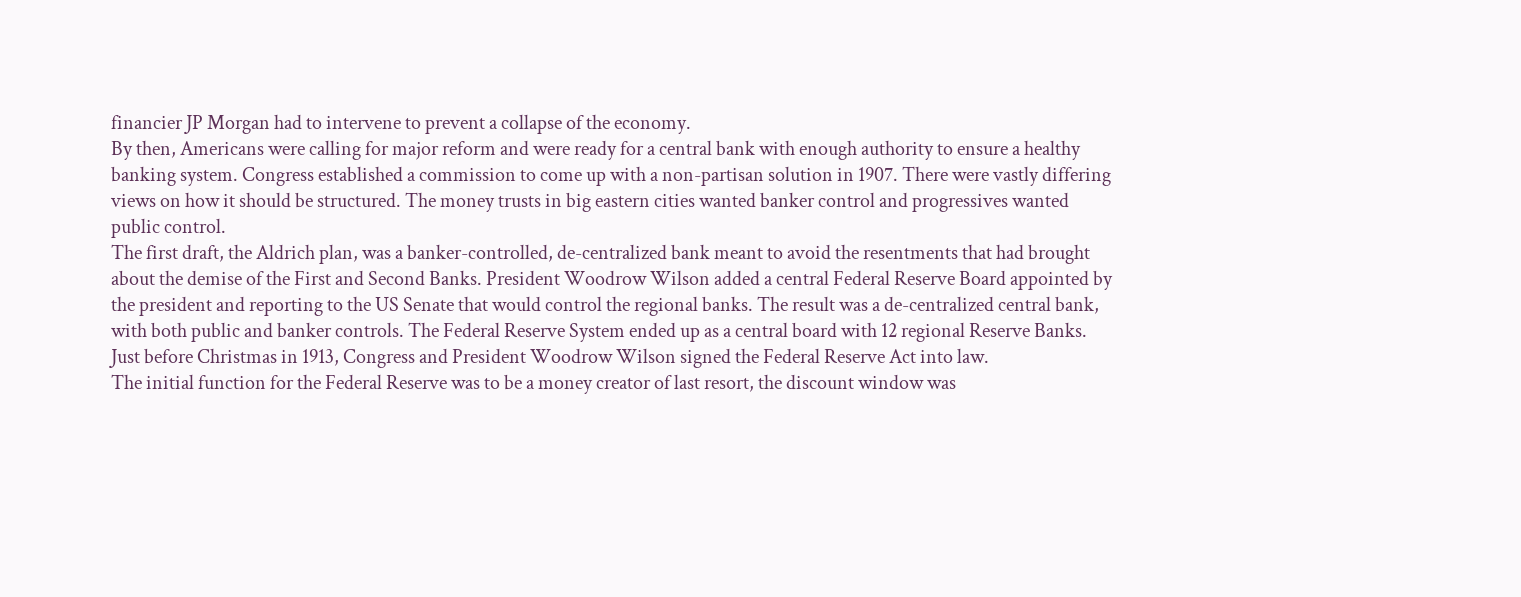financier JP Morgan had to intervene to prevent a collapse of the economy.
By then, Americans were calling for major reform and were ready for a central bank with enough authority to ensure a healthy banking system. Congress established a commission to come up with a non-partisan solution in 1907. There were vastly differing views on how it should be structured. The money trusts in big eastern cities wanted banker control and progressives wanted public control.
The first draft, the Aldrich plan, was a banker-controlled, de-centralized bank meant to avoid the resentments that had brought about the demise of the First and Second Banks. President Woodrow Wilson added a central Federal Reserve Board appointed by the president and reporting to the US Senate that would control the regional banks. The result was a de-centralized central bank, with both public and banker controls. The Federal Reserve System ended up as a central board with 12 regional Reserve Banks. Just before Christmas in 1913, Congress and President Woodrow Wilson signed the Federal Reserve Act into law.
The initial function for the Federal Reserve was to be a money creator of last resort, the discount window was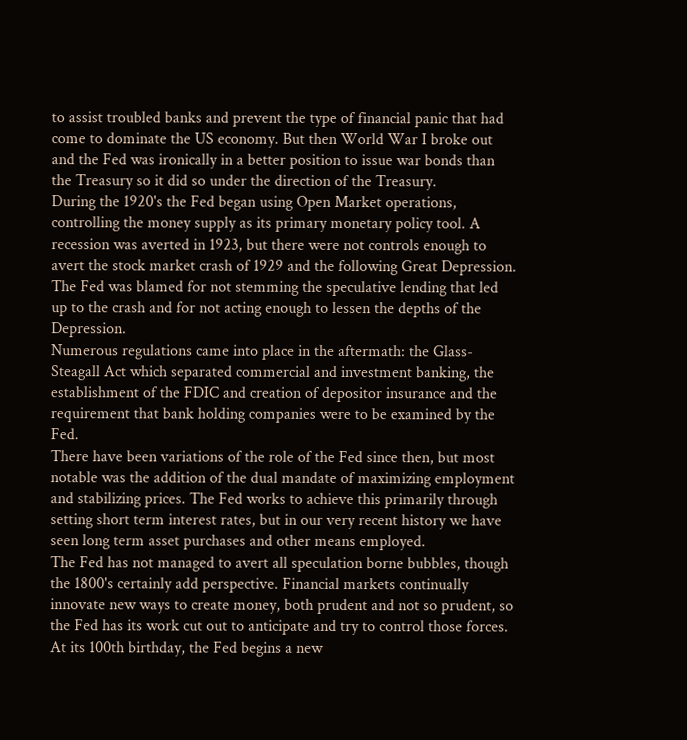to assist troubled banks and prevent the type of financial panic that had come to dominate the US economy. But then World War I broke out and the Fed was ironically in a better position to issue war bonds than the Treasury so it did so under the direction of the Treasury.
During the 1920's the Fed began using Open Market operations, controlling the money supply as its primary monetary policy tool. A recession was averted in 1923, but there were not controls enough to avert the stock market crash of 1929 and the following Great Depression. The Fed was blamed for not stemming the speculative lending that led up to the crash and for not acting enough to lessen the depths of the Depression.
Numerous regulations came into place in the aftermath: the Glass-Steagall Act which separated commercial and investment banking, the establishment of the FDIC and creation of depositor insurance and the requirement that bank holding companies were to be examined by the Fed.
There have been variations of the role of the Fed since then, but most notable was the addition of the dual mandate of maximizing employment and stabilizing prices. The Fed works to achieve this primarily through setting short term interest rates, but in our very recent history we have seen long term asset purchases and other means employed.
The Fed has not managed to avert all speculation borne bubbles, though the 1800's certainly add perspective. Financial markets continually innovate new ways to create money, both prudent and not so prudent, so the Fed has its work cut out to anticipate and try to control those forces.
At its 100th birthday, the Fed begins a new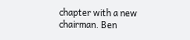chapter with a new chairman. Ben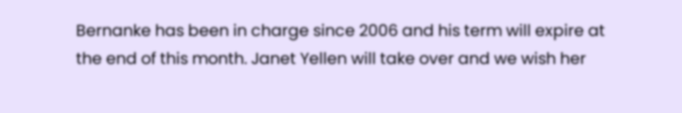Bernanke has been in charge since 2006 and his term will expire at the end of this month. Janet Yellen will take over and we wish her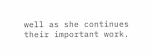well as she continues their important work.